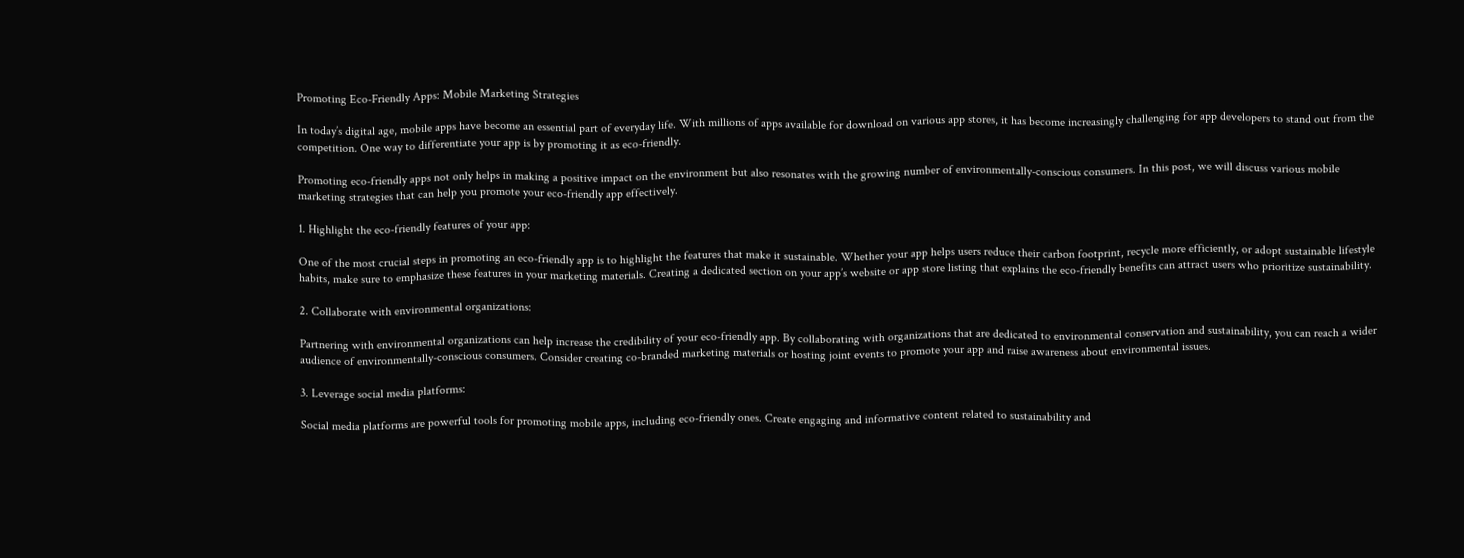Promoting Eco-Friendly Apps: Mobile Marketing Strategies

In today’s digital age, mobile apps have become an essential part of everyday life. With millions of apps available for download on various app stores, it has become increasingly challenging for app developers to stand out from the competition. One way to differentiate your app is by promoting it as eco-friendly.

Promoting eco-friendly apps not only helps in making a positive impact on the environment but also resonates with the growing number of environmentally-conscious consumers. In this post, we will discuss various mobile marketing strategies that can help you promote your eco-friendly app effectively.

1. Highlight the eco-friendly features of your app:

One of the most crucial steps in promoting an eco-friendly app is to highlight the features that make it sustainable. Whether your app helps users reduce their carbon footprint, recycle more efficiently, or adopt sustainable lifestyle habits, make sure to emphasize these features in your marketing materials. Creating a dedicated section on your app’s website or app store listing that explains the eco-friendly benefits can attract users who prioritize sustainability.

2. Collaborate with environmental organizations:

Partnering with environmental organizations can help increase the credibility of your eco-friendly app. By collaborating with organizations that are dedicated to environmental conservation and sustainability, you can reach a wider audience of environmentally-conscious consumers. Consider creating co-branded marketing materials or hosting joint events to promote your app and raise awareness about environmental issues.

3. Leverage social media platforms:

Social media platforms are powerful tools for promoting mobile apps, including eco-friendly ones. Create engaging and informative content related to sustainability and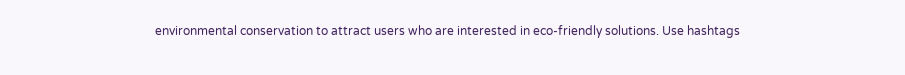environmental conservation to attract users who are interested in eco-friendly solutions. Use hashtags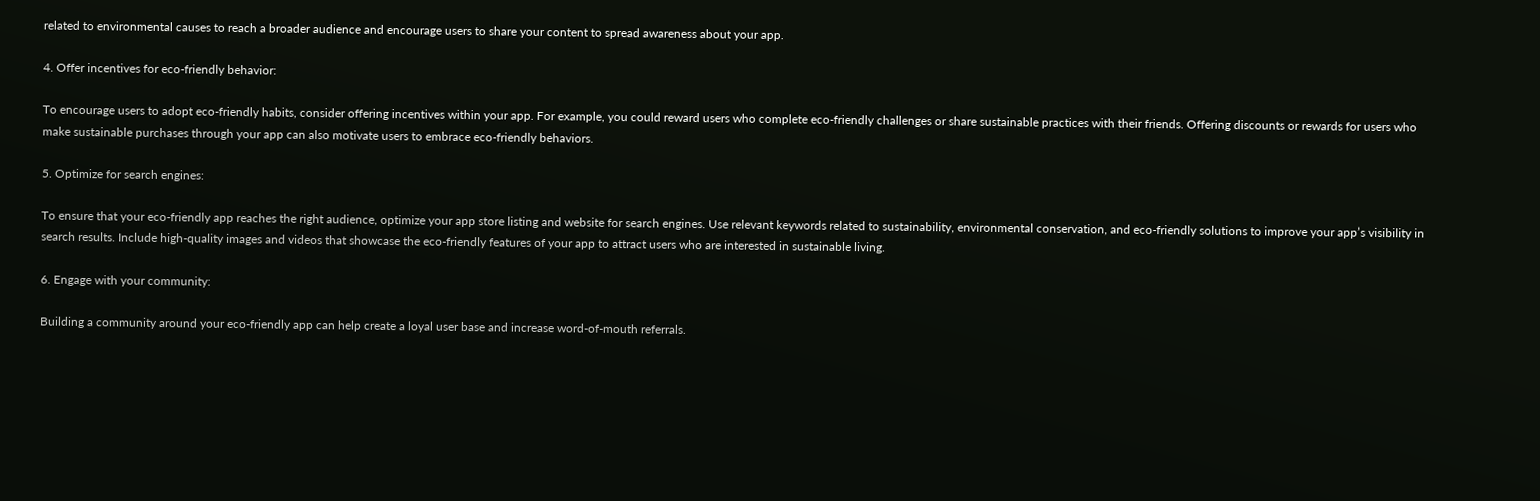related to environmental causes to reach a broader audience and encourage users to share your content to spread awareness about your app.

4. Offer incentives for eco-friendly behavior:

To encourage users to adopt eco-friendly habits, consider offering incentives within your app. For example, you could reward users who complete eco-friendly challenges or share sustainable practices with their friends. Offering discounts or rewards for users who make sustainable purchases through your app can also motivate users to embrace eco-friendly behaviors.

5. Optimize for search engines:

To ensure that your eco-friendly app reaches the right audience, optimize your app store listing and website for search engines. Use relevant keywords related to sustainability, environmental conservation, and eco-friendly solutions to improve your app’s visibility in search results. Include high-quality images and videos that showcase the eco-friendly features of your app to attract users who are interested in sustainable living.

6. Engage with your community:

Building a community around your eco-friendly app can help create a loyal user base and increase word-of-mouth referrals.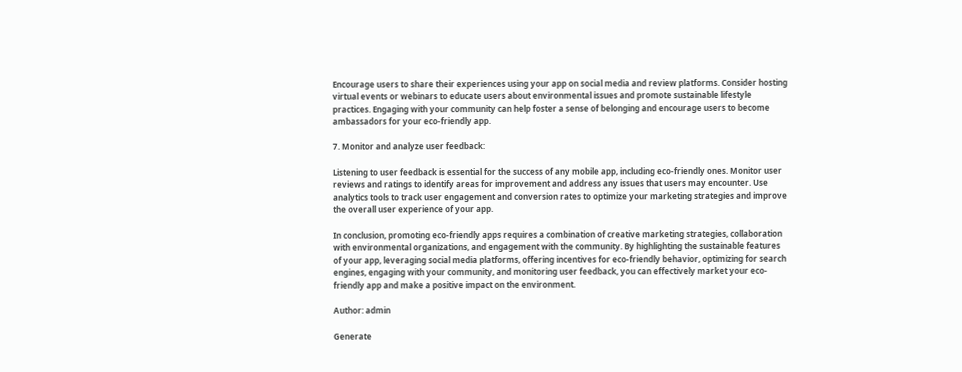Encourage users to share their experiences using your app on social media and review platforms. Consider hosting virtual events or webinars to educate users about environmental issues and promote sustainable lifestyle practices. Engaging with your community can help foster a sense of belonging and encourage users to become ambassadors for your eco-friendly app.

7. Monitor and analyze user feedback:

Listening to user feedback is essential for the success of any mobile app, including eco-friendly ones. Monitor user reviews and ratings to identify areas for improvement and address any issues that users may encounter. Use analytics tools to track user engagement and conversion rates to optimize your marketing strategies and improve the overall user experience of your app.

In conclusion, promoting eco-friendly apps requires a combination of creative marketing strategies, collaboration with environmental organizations, and engagement with the community. By highlighting the sustainable features of your app, leveraging social media platforms, offering incentives for eco-friendly behavior, optimizing for search engines, engaging with your community, and monitoring user feedback, you can effectively market your eco-friendly app and make a positive impact on the environment.

Author: admin

Generate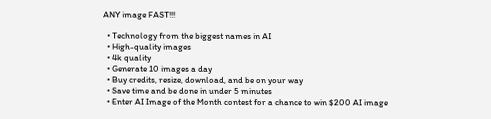ANY image FAST!!!

  • Technology from the biggest names in AI
  • High-quality images
  • 4k quality
  • Generate 10 images a day
  • Buy credits, resize, download, and be on your way
  • Save time and be done in under 5 minutes
  • Enter AI Image of the Month contest for a chance to win $200 AI image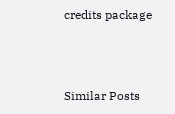credits package



Similar Posts